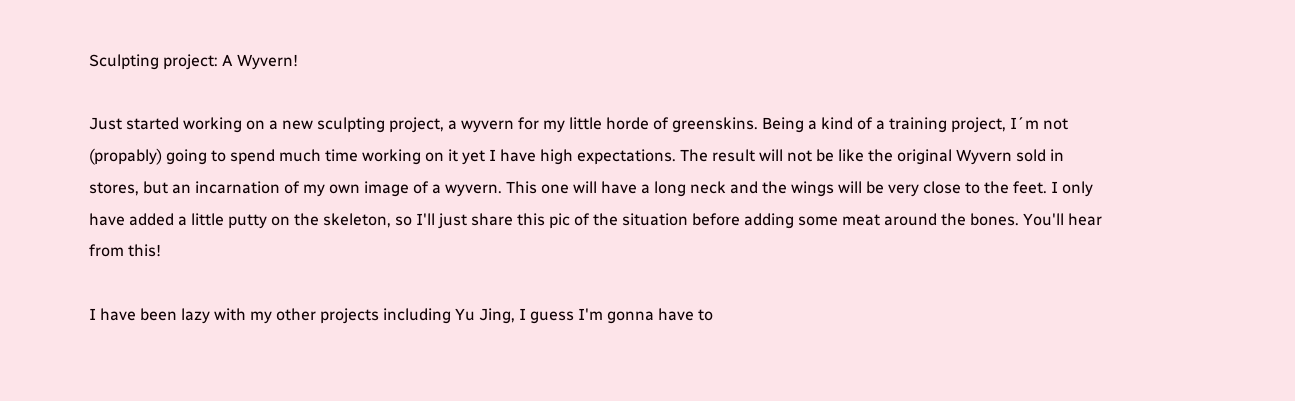Sculpting project: A Wyvern!

Just started working on a new sculpting project, a wyvern for my little horde of greenskins. Being a kind of a training project, I´m not (propably) going to spend much time working on it yet I have high expectations. The result will not be like the original Wyvern sold in stores, but an incarnation of my own image of a wyvern. This one will have a long neck and the wings will be very close to the feet. I only have added a little putty on the skeleton, so I'll just share this pic of the situation before adding some meat around the bones. You'll hear from this!

I have been lazy with my other projects including Yu Jing, I guess I'm gonna have to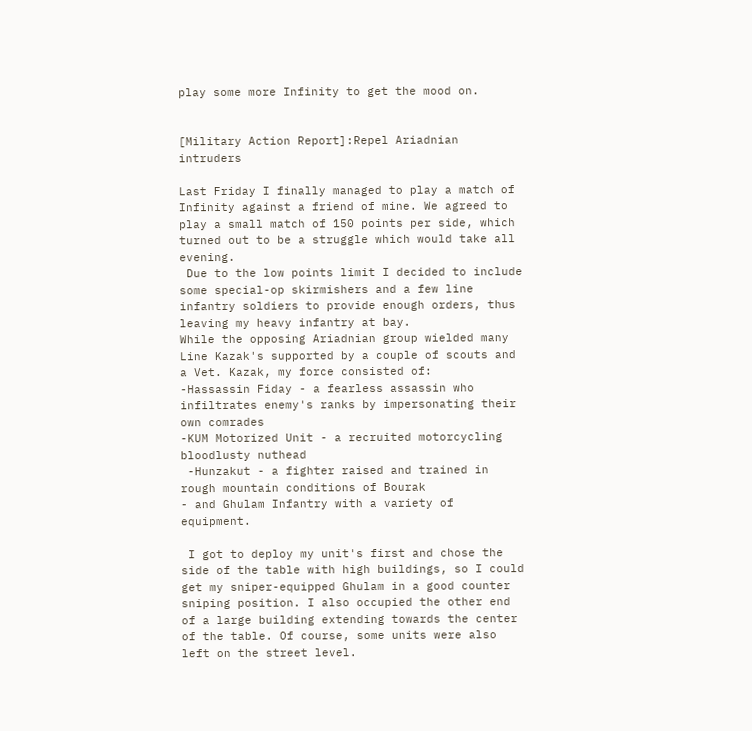play some more Infinity to get the mood on.


[Military Action Report]:Repel Ariadnian intruders

Last Friday I finally managed to play a match of Infinity against a friend of mine. We agreed to play a small match of 150 points per side, which turned out to be a struggle which would take all evening.
 Due to the low points limit I decided to include some special-op skirmishers and a few line infantry soldiers to provide enough orders, thus  leaving my heavy infantry at bay.
While the opposing Ariadnian group wielded many Line Kazak's supported by a couple of scouts and a Vet. Kazak, my force consisted of:
-Hassassin Fiday - a fearless assassin who infiltrates enemy's ranks by impersonating their own comrades
-KUM Motorized Unit - a recruited motorcycling bloodlusty nuthead
 -Hunzakut - a fighter raised and trained in rough mountain conditions of Bourak
- and Ghulam Infantry with a variety of equipment.

 I got to deploy my unit's first and chose the side of the table with high buildings, so I could get my sniper-equipped Ghulam in a good counter sniping position. I also occupied the other end of a large building extending towards the center of the table. Of course, some units were also left on the street level.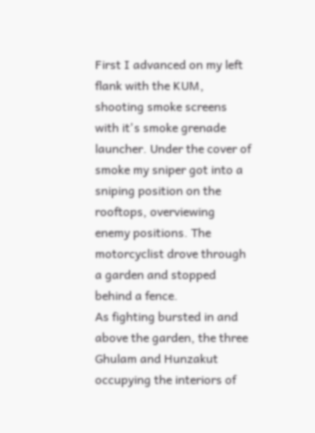First I advanced on my left flank with the KUM, shooting smoke screens with it's smoke grenade launcher. Under the cover of smoke my sniper got into a sniping position on the rooftops, overviewing enemy positions. The motorcyclist drove through a garden and stopped behind a fence.
As fighting bursted in and above the garden, the three Ghulam and Hunzakut occupying the interiors of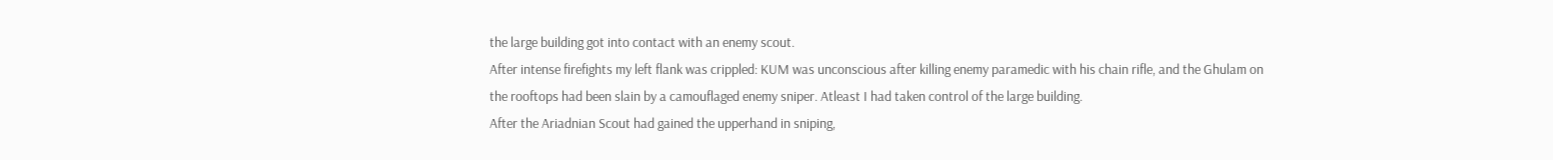the large building got into contact with an enemy scout.
After intense firefights my left flank was crippled: KUM was unconscious after killing enemy paramedic with his chain rifle, and the Ghulam on the rooftops had been slain by a camouflaged enemy sniper. Atleast I had taken control of the large building.
After the Ariadnian Scout had gained the upperhand in sniping,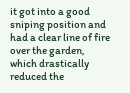it got into a good sniping position and had a clear line of fire over the garden, which drastically reduced the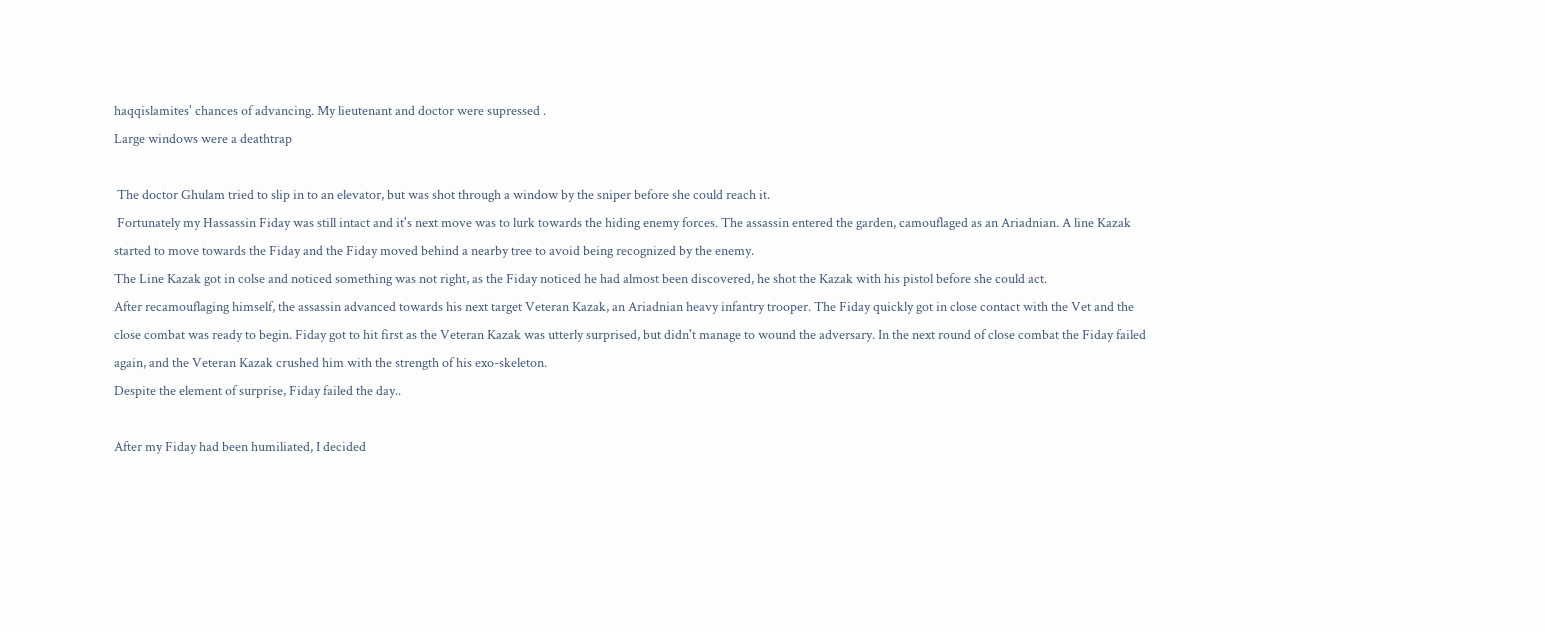haqqislamites' chances of advancing. My lieutenant and doctor were supressed .
Large windows were a deathtrap

 The doctor Ghulam tried to slip in to an elevator, but was shot through a window by the sniper before she could reach it.
 Fortunately my Hassassin Fiday was still intact and it's next move was to lurk towards the hiding enemy forces. The assassin entered the garden, camouflaged as an Ariadnian. A line Kazak started to move towards the Fiday and the Fiday moved behind a nearby tree to avoid being recognized by the enemy.
The Line Kazak got in colse and noticed something was not right, as the Fiday noticed he had almost been discovered, he shot the Kazak with his pistol before she could act.
After recamouflaging himself, the assassin advanced towards his next target Veteran Kazak, an Ariadnian heavy infantry trooper. The Fiday quickly got in close contact with the Vet and the close combat was ready to begin. Fiday got to hit first as the Veteran Kazak was utterly surprised, but didn't manage to wound the adversary. In the next round of close combat the Fiday failed again, and the Veteran Kazak crushed him with the strength of his exo-skeleton.
Despite the element of surprise, Fiday failed the day..

After my Fiday had been humiliated, I decided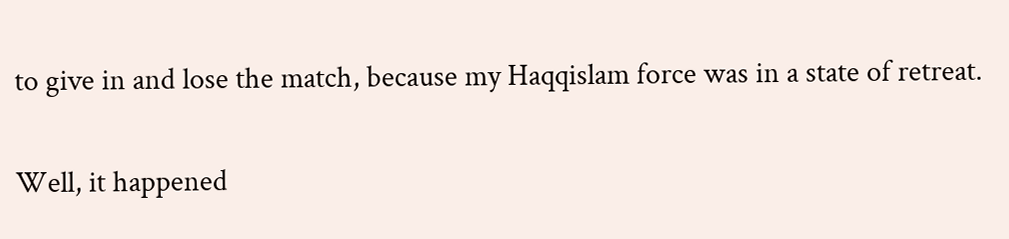to give in and lose the match, because my Haqqislam force was in a state of retreat.

Well, it happened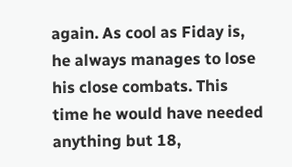again. As cool as Fiday is, he always manages to lose his close combats. This time he would have needed anything but 18,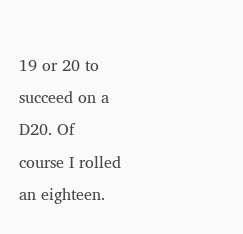19 or 20 to succeed on a D20. Of course I rolled an eighteen.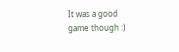It was a good game though :)